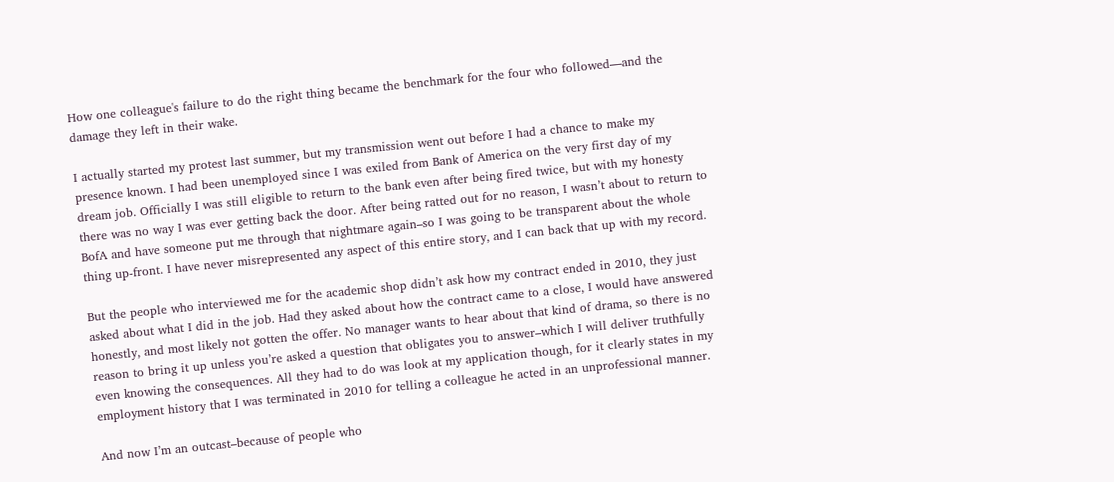How one colleague's failure to do the right thing became the benchmark for the four who followed—and the damage they left in their wake.

I actually started my protest last summer, but my transmission went out before I had a chance to make my presence known. I had been unemployed since I was exiled from Bank of America on the very first day of my dream job. Officially I was still eligible to return to the bank even after being fired twice, but with my honesty there was no way I was ever getting back the door. After being ratted out for no reason, I wasn’t about to return to BofA and have someone put me through that nightmare again–so I was going to be transparent about the whole thing up-front. I have never misrepresented any aspect of this entire story, and I can back that up with my record.

But the people who interviewed me for the academic shop didn’t ask how my contract ended in 2010, they just asked about what I did in the job. Had they asked about how the contract came to a close, I would have answered honestly, and most likely not gotten the offer. No manager wants to hear about that kind of drama, so there is no reason to bring it up unless you’re asked a question that obligates you to answer–which I will deliver truthfully even knowing the consequences. All they had to do was look at my application though, for it clearly states in my employment history that I was terminated in 2010 for telling a colleague he acted in an unprofessional manner.

And now I’m an outcast–because of people who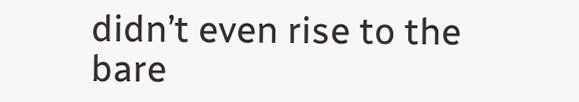didn’t even rise to the bare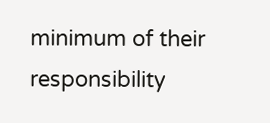minimum of their responsibility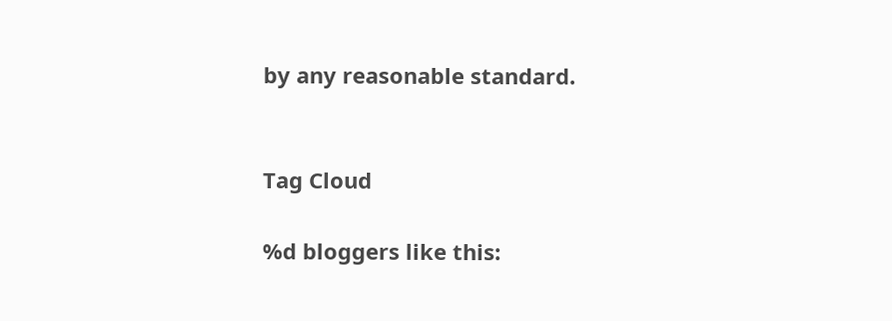by any reasonable standard.


Tag Cloud

%d bloggers like this: